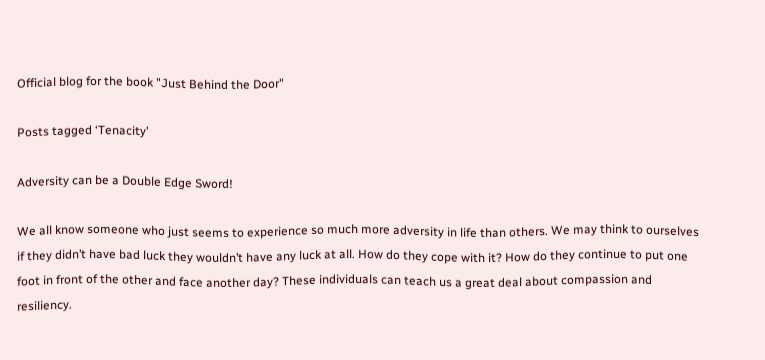Official blog for the book "Just Behind the Door"

Posts tagged ‘Tenacity’

Adversity can be a Double Edge Sword!

We all know someone who just seems to experience so much more adversity in life than others. We may think to ourselves if they didn’t have bad luck they wouldn’t have any luck at all. How do they cope with it? How do they continue to put one foot in front of the other and face another day? These individuals can teach us a great deal about compassion and resiliency.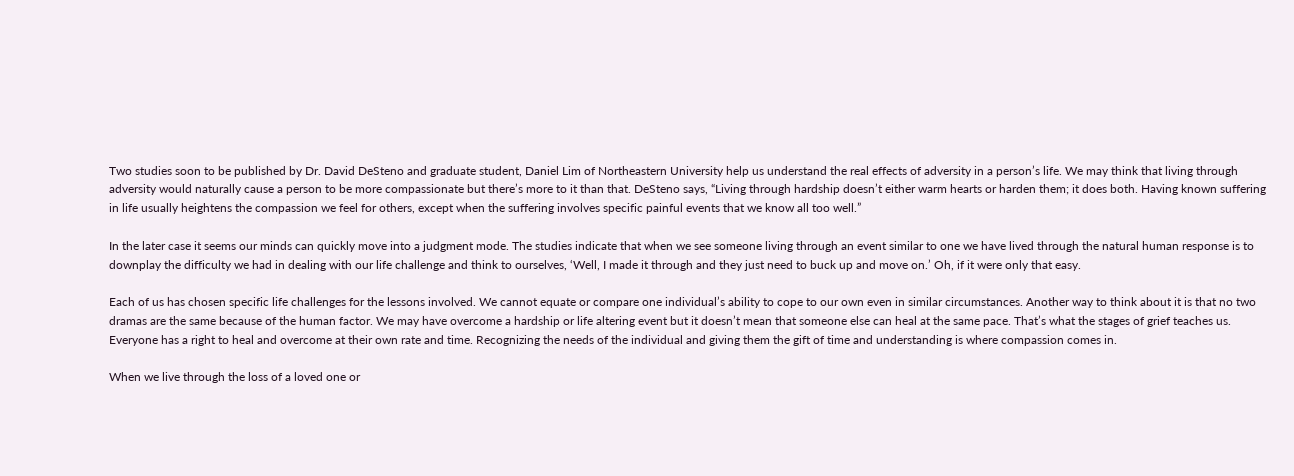Two studies soon to be published by Dr. David DeSteno and graduate student, Daniel Lim of Northeastern University help us understand the real effects of adversity in a person’s life. We may think that living through adversity would naturally cause a person to be more compassionate but there’s more to it than that. DeSteno says, “Living through hardship doesn’t either warm hearts or harden them; it does both. Having known suffering in life usually heightens the compassion we feel for others, except when the suffering involves specific painful events that we know all too well.”

In the later case it seems our minds can quickly move into a judgment mode. The studies indicate that when we see someone living through an event similar to one we have lived through the natural human response is to downplay the difficulty we had in dealing with our life challenge and think to ourselves, ‘Well, I made it through and they just need to buck up and move on.’ Oh, if it were only that easy.

Each of us has chosen specific life challenges for the lessons involved. We cannot equate or compare one individual’s ability to cope to our own even in similar circumstances. Another way to think about it is that no two dramas are the same because of the human factor. We may have overcome a hardship or life altering event but it doesn’t mean that someone else can heal at the same pace. That’s what the stages of grief teaches us. Everyone has a right to heal and overcome at their own rate and time. Recognizing the needs of the individual and giving them the gift of time and understanding is where compassion comes in.

When we live through the loss of a loved one or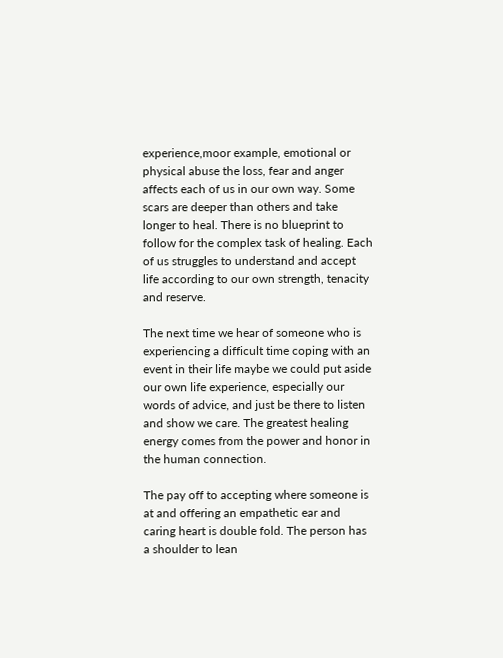experience,moor example, emotional or physical abuse the loss, fear and anger affects each of us in our own way. Some scars are deeper than others and take longer to heal. There is no blueprint to follow for the complex task of healing. Each of us struggles to understand and accept life according to our own strength, tenacity and reserve.

The next time we hear of someone who is experiencing a difficult time coping with an event in their life maybe we could put aside our own life experience, especially our words of advice, and just be there to listen and show we care. The greatest healing energy comes from the power and honor in the human connection.

The pay off to accepting where someone is at and offering an empathetic ear and caring heart is double fold. The person has a shoulder to lean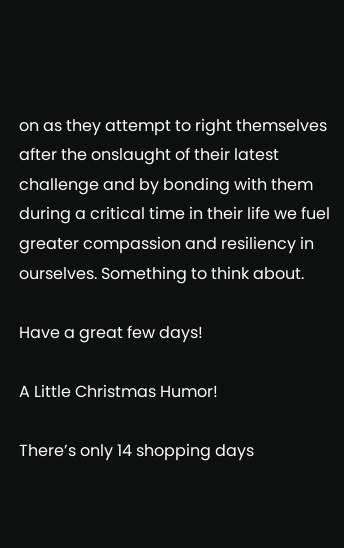on as they attempt to right themselves after the onslaught of their latest challenge and by bonding with them during a critical time in their life we fuel greater compassion and resiliency in ourselves. Something to think about.

Have a great few days!

A Little Christmas Humor!

There’s only 14 shopping days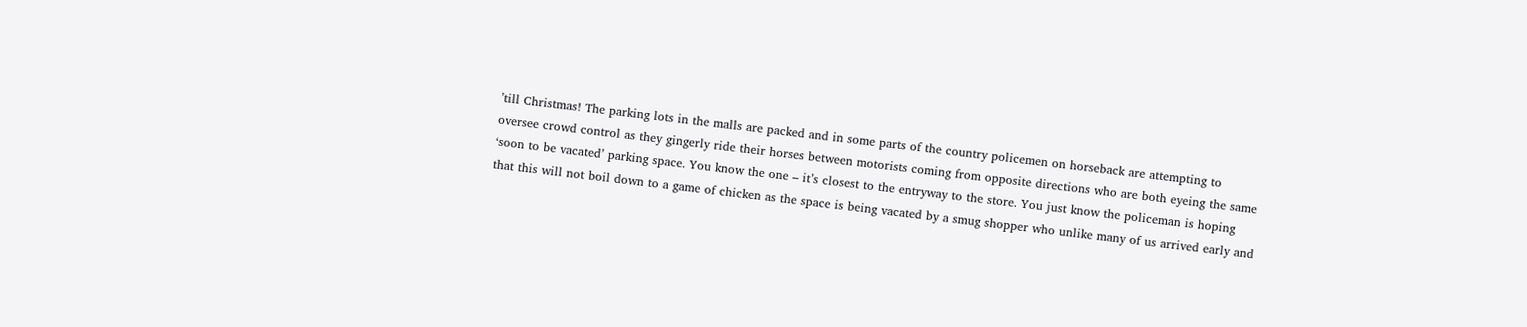’till Christmas! The parking lots in the malls are packed and in some parts of the country policemen on horseback are attempting to oversee crowd control as they gingerly ride their horses between motorists coming from opposite directions who are both eyeing the same ‘soon to be vacated’ parking space. You know the one – it’s closest to the entryway to the store. You just know the policeman is hoping that this will not boil down to a game of chicken as the space is being vacated by a smug shopper who unlike many of us arrived early and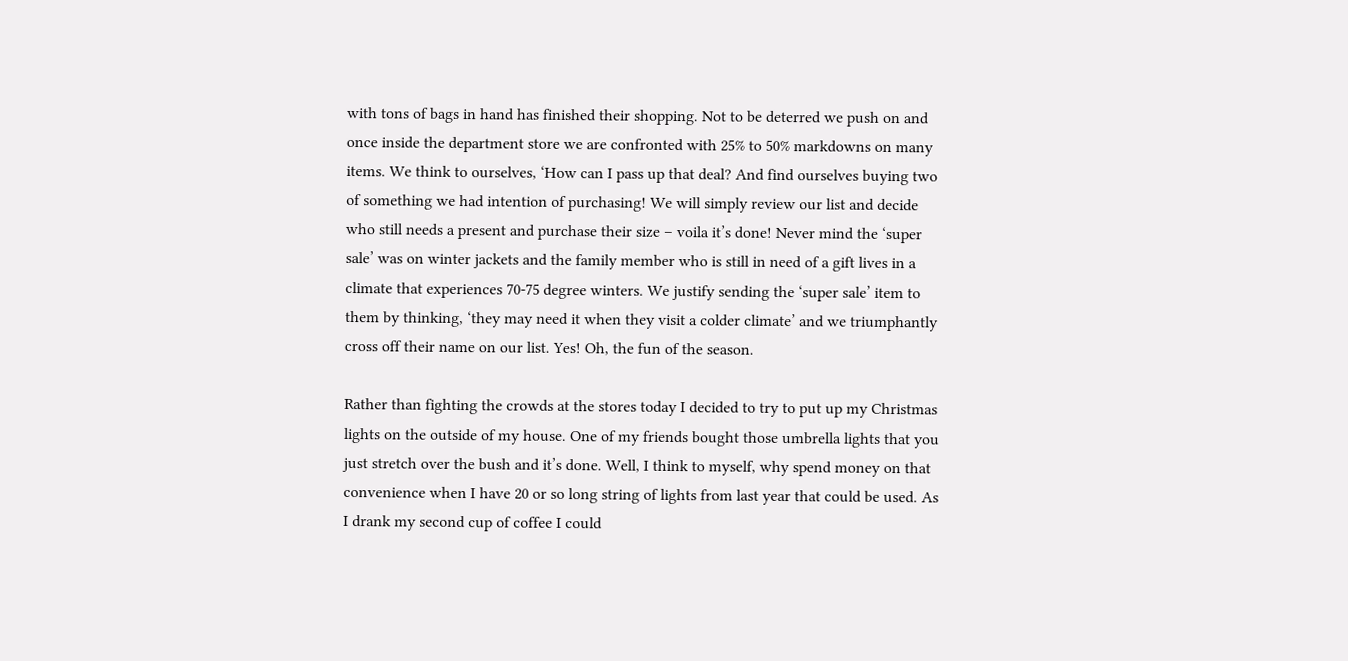with tons of bags in hand has finished their shopping. Not to be deterred we push on and once inside the department store we are confronted with 25% to 50% markdowns on many items. We think to ourselves, ‘How can I pass up that deal? And find ourselves buying two of something we had intention of purchasing! We will simply review our list and decide who still needs a present and purchase their size – voila it’s done! Never mind the ‘super sale’ was on winter jackets and the family member who is still in need of a gift lives in a climate that experiences 70-75 degree winters. We justify sending the ‘super sale’ item to them by thinking, ‘they may need it when they visit a colder climate’ and we triumphantly cross off their name on our list. Yes! Oh, the fun of the season.

Rather than fighting the crowds at the stores today I decided to try to put up my Christmas lights on the outside of my house. One of my friends bought those umbrella lights that you just stretch over the bush and it’s done. Well, I think to myself, why spend money on that convenience when I have 20 or so long string of lights from last year that could be used. As I drank my second cup of coffee I could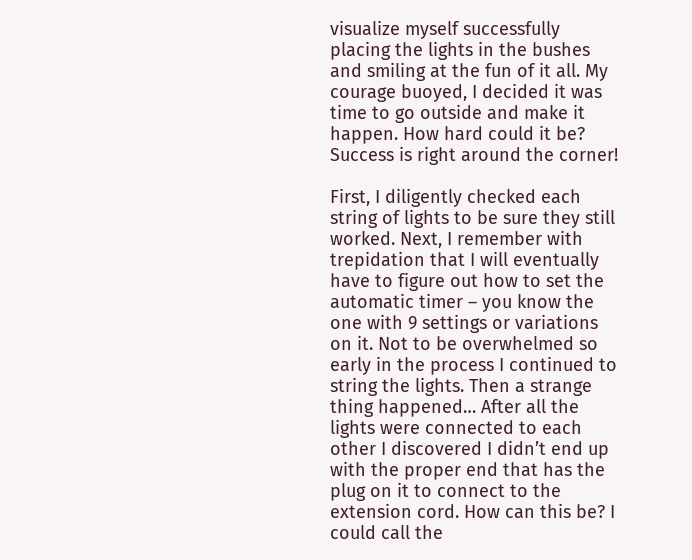visualize myself successfully placing the lights in the bushes and smiling at the fun of it all. My courage buoyed, I decided it was time to go outside and make it happen. How hard could it be? Success is right around the corner!

First, I diligently checked each string of lights to be sure they still worked. Next, I remember with trepidation that I will eventually have to figure out how to set the automatic timer – you know the one with 9 settings or variations on it. Not to be overwhelmed so early in the process I continued to string the lights. Then a strange thing happened… After all the lights were connected to each other I discovered I didn’t end up with the proper end that has the plug on it to connect to the extension cord. How can this be? I could call the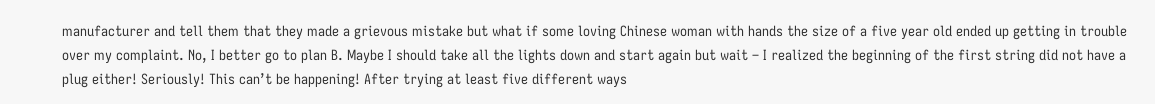manufacturer and tell them that they made a grievous mistake but what if some loving Chinese woman with hands the size of a five year old ended up getting in trouble over my complaint. No, I better go to plan B. Maybe I should take all the lights down and start again but wait – I realized the beginning of the first string did not have a plug either! Seriously! This can’t be happening! After trying at least five different ways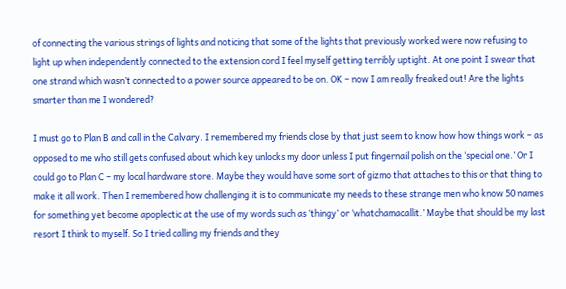of connecting the various strings of lights and noticing that some of the lights that previously worked were now refusing to light up when independently connected to the extension cord I feel myself getting terribly uptight. At one point I swear that one strand which wasn’t connected to a power source appeared to be on. OK – now I am really freaked out! Are the lights smarter than me I wondered?

I must go to Plan B and call in the Calvary. I remembered my friends close by that just seem to know how how things work – as opposed to me who still gets confused about which key unlocks my door unless I put fingernail polish on the ‘special one.’ Or I could go to Plan C – my local hardware store. Maybe they would have some sort of gizmo that attaches to this or that thing to make it all work. Then I remembered how challenging it is to communicate my needs to these strange men who know 50 names for something yet become apoplectic at the use of my words such as ‘thingy’ or ‘whatchamacallit.’ Maybe that should be my last resort I think to myself. So I tried calling my friends and they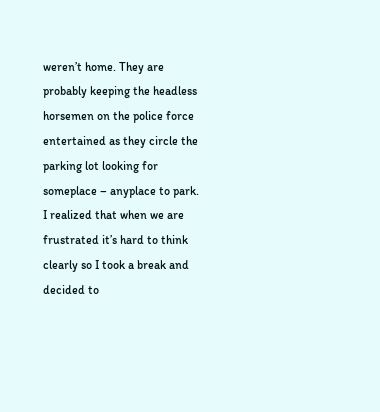weren’t home. They are probably keeping the headless horsemen on the police force entertained as they circle the parking lot looking for someplace – anyplace to park. I realized that when we are frustrated it’s hard to think clearly so I took a break and decided to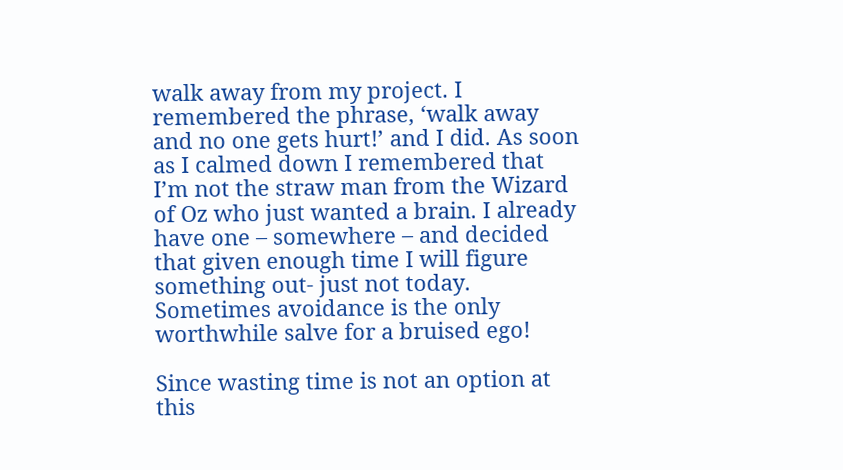walk away from my project. I remembered the phrase, ‘walk away and no one gets hurt!’ and I did. As soon as I calmed down I remembered that I’m not the straw man from the Wizard of Oz who just wanted a brain. I already have one – somewhere – and decided that given enough time I will figure something out- just not today. Sometimes avoidance is the only worthwhile salve for a bruised ego!

Since wasting time is not an option at this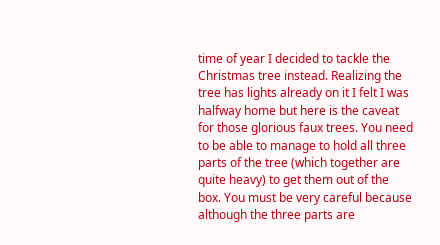time of year I decided to tackle the Christmas tree instead. Realizing the tree has lights already on it I felt I was halfway home but here is the caveat for those glorious faux trees. You need to be able to manage to hold all three parts of the tree (which together are quite heavy) to get them out of the box. You must be very careful because although the three parts are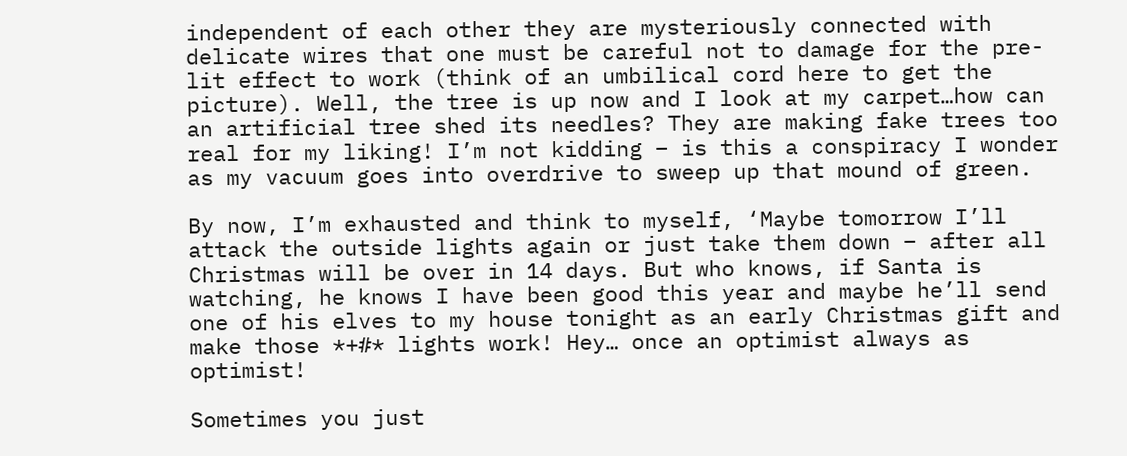independent of each other they are mysteriously connected with delicate wires that one must be careful not to damage for the pre-lit effect to work (think of an umbilical cord here to get the picture). Well, the tree is up now and I look at my carpet…how can an artificial tree shed its needles? They are making fake trees too real for my liking! I’m not kidding – is this a conspiracy I wonder as my vacuum goes into overdrive to sweep up that mound of green.

By now, I’m exhausted and think to myself, ‘Maybe tomorrow I’ll attack the outside lights again or just take them down – after all Christmas will be over in 14 days. But who knows, if Santa is watching, he knows I have been good this year and maybe he’ll send one of his elves to my house tonight as an early Christmas gift and make those *+#* lights work! Hey… once an optimist always as optimist!

Sometimes you just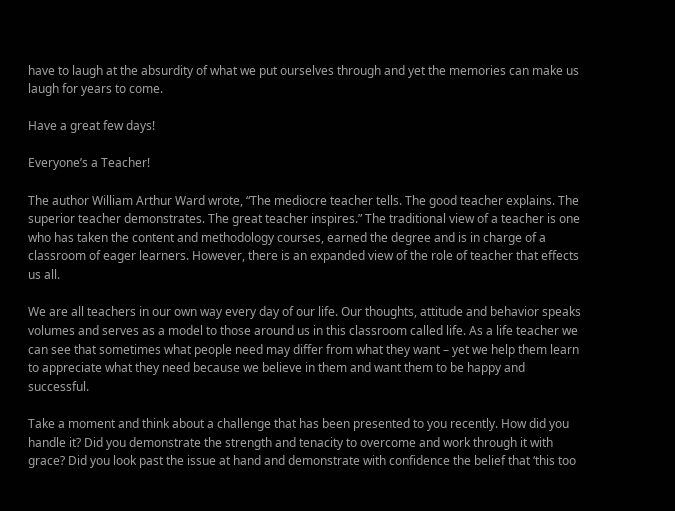have to laugh at the absurdity of what we put ourselves through and yet the memories can make us laugh for years to come.

Have a great few days!

Everyone’s a Teacher!

The author William Arthur Ward wrote, “The mediocre teacher tells. The good teacher explains. The superior teacher demonstrates. The great teacher inspires.” The traditional view of a teacher is one who has taken the content and methodology courses, earned the degree and is in charge of a classroom of eager learners. However, there is an expanded view of the role of teacher that effects us all.

We are all teachers in our own way every day of our life. Our thoughts, attitude and behavior speaks volumes and serves as a model to those around us in this classroom called life. As a life teacher we can see that sometimes what people need may differ from what they want – yet we help them learn to appreciate what they need because we believe in them and want them to be happy and successful.

Take a moment and think about a challenge that has been presented to you recently. How did you handle it? Did you demonstrate the strength and tenacity to overcome and work through it with grace? Did you look past the issue at hand and demonstrate with confidence the belief that ‘this too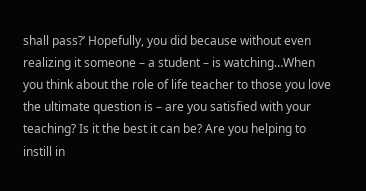shall pass?’ Hopefully, you did because without even realizing it someone – a student – is watching…When you think about the role of life teacher to those you love the ultimate question is – are you satisfied with your teaching? Is it the best it can be? Are you helping to instill in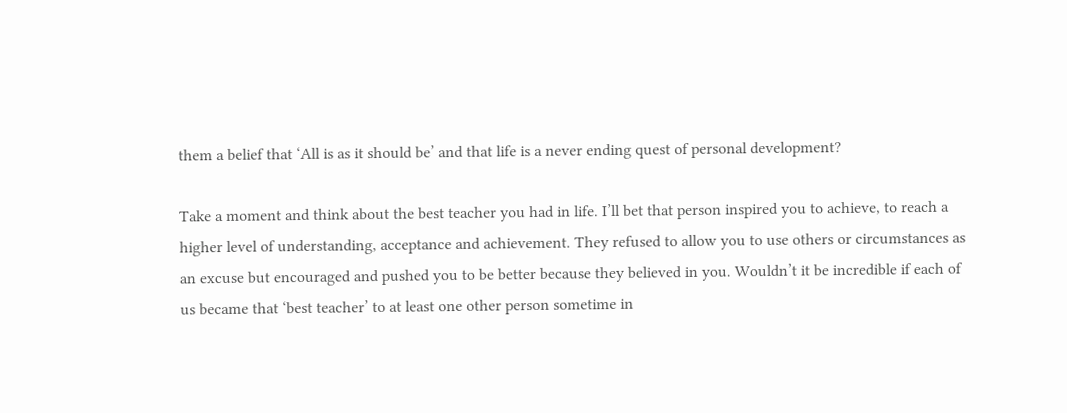them a belief that ‘All is as it should be’ and that life is a never ending quest of personal development?

Take a moment and think about the best teacher you had in life. I’ll bet that person inspired you to achieve, to reach a higher level of understanding, acceptance and achievement. They refused to allow you to use others or circumstances as an excuse but encouraged and pushed you to be better because they believed in you. Wouldn’t it be incredible if each of us became that ‘best teacher’ to at least one other person sometime in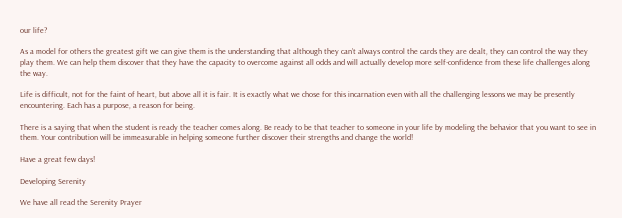our life?

As a model for others the greatest gift we can give them is the understanding that although they can’t always control the cards they are dealt, they can control the way they play them. We can help them discover that they have the capacity to overcome against all odds and will actually develop more self-confidence from these life challenges along the way.

Life is difficult, not for the faint of heart, but above all it is fair. It is exactly what we chose for this incarnation even with all the challenging lessons we may be presently encountering. Each has a purpose, a reason for being.

There is a saying that when the student is ready the teacher comes along. Be ready to be that teacher to someone in your life by modeling the behavior that you want to see in them. Your contribution will be immeasurable in helping someone further discover their strengths and change the world!

Have a great few days!

Developing Serenity

We have all read the Serenity Prayer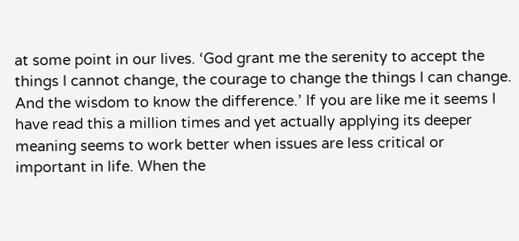at some point in our lives. ‘God grant me the serenity to accept the things I cannot change, the courage to change the things I can change. And the wisdom to know the difference.’ If you are like me it seems I have read this a million times and yet actually applying its deeper meaning seems to work better when issues are less critical or important in life. When the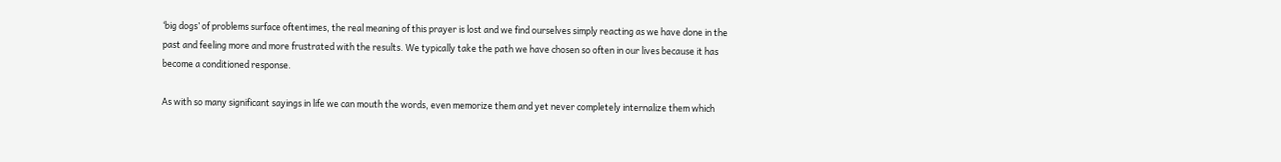‘big dogs’ of problems surface oftentimes, the real meaning of this prayer is lost and we find ourselves simply reacting as we have done in the past and feeling more and more frustrated with the results. We typically take the path we have chosen so often in our lives because it has become a conditioned response.

As with so many significant sayings in life we can mouth the words, even memorize them and yet never completely internalize them which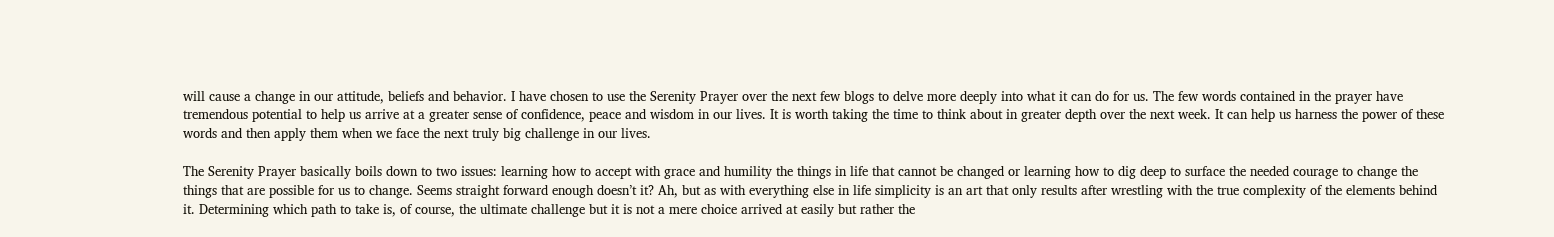will cause a change in our attitude, beliefs and behavior. I have chosen to use the Serenity Prayer over the next few blogs to delve more deeply into what it can do for us. The few words contained in the prayer have tremendous potential to help us arrive at a greater sense of confidence, peace and wisdom in our lives. It is worth taking the time to think about in greater depth over the next week. It can help us harness the power of these words and then apply them when we face the next truly big challenge in our lives.

The Serenity Prayer basically boils down to two issues: learning how to accept with grace and humility the things in life that cannot be changed or learning how to dig deep to surface the needed courage to change the things that are possible for us to change. Seems straight forward enough doesn’t it? Ah, but as with everything else in life simplicity is an art that only results after wrestling with the true complexity of the elements behind it. Determining which path to take is, of course, the ultimate challenge but it is not a mere choice arrived at easily but rather the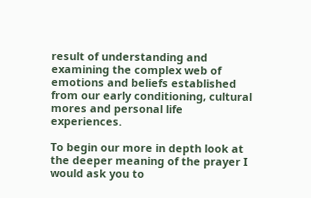result of understanding and examining the complex web of emotions and beliefs established from our early conditioning, cultural mores and personal life experiences.

To begin our more in depth look at the deeper meaning of the prayer I would ask you to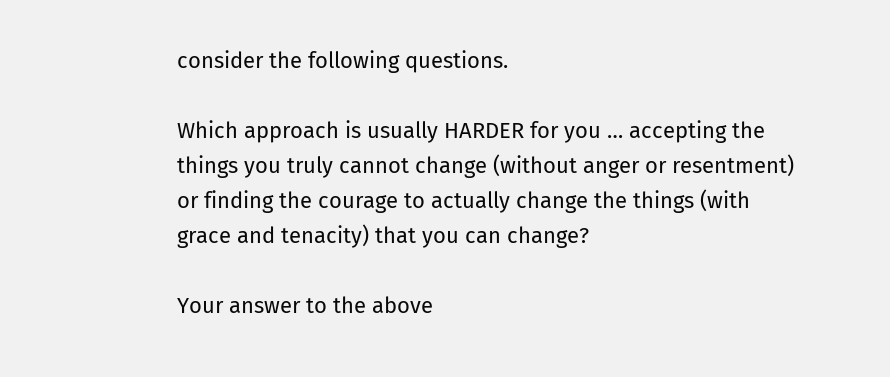consider the following questions.

Which approach is usually HARDER for you … accepting the things you truly cannot change (without anger or resentment) or finding the courage to actually change the things (with grace and tenacity) that you can change?

Your answer to the above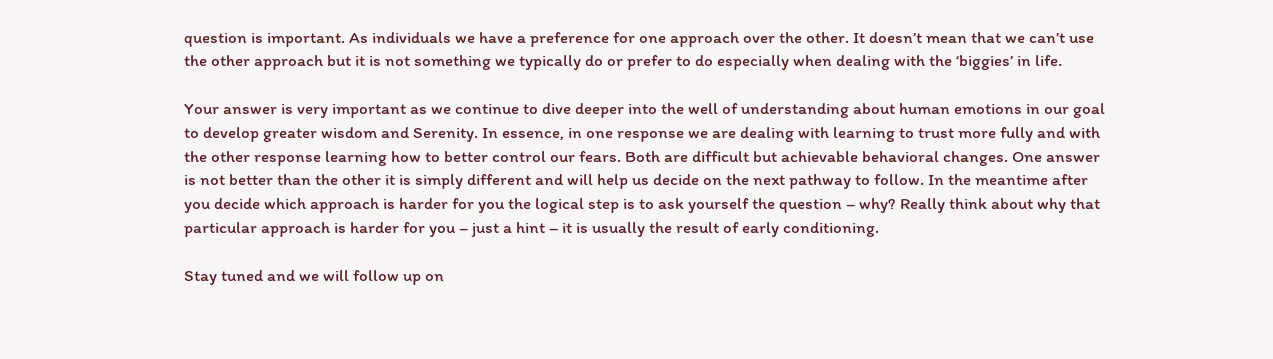question is important. As individuals we have a preference for one approach over the other. It doesn’t mean that we can’t use the other approach but it is not something we typically do or prefer to do especially when dealing with the ‘biggies’ in life.

Your answer is very important as we continue to dive deeper into the well of understanding about human emotions in our goal to develop greater wisdom and Serenity. In essence, in one response we are dealing with learning to trust more fully and with the other response learning how to better control our fears. Both are difficult but achievable behavioral changes. One answer is not better than the other it is simply different and will help us decide on the next pathway to follow. In the meantime after you decide which approach is harder for you the logical step is to ask yourself the question – why? Really think about why that particular approach is harder for you – just a hint – it is usually the result of early conditioning.

Stay tuned and we will follow up on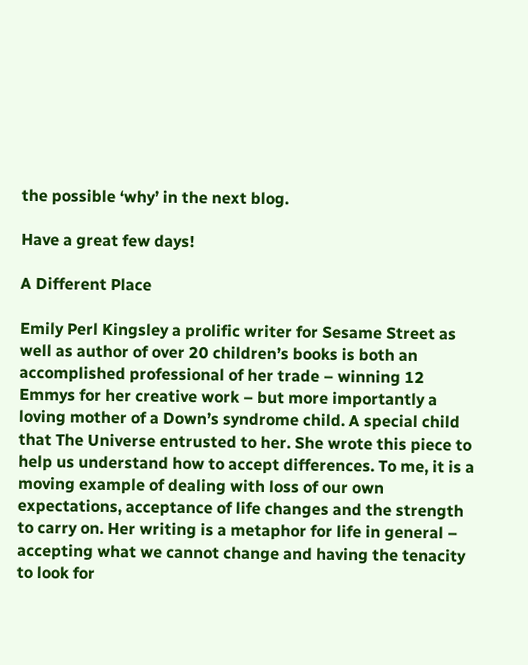the possible ‘why’ in the next blog.

Have a great few days!

A Different Place

Emily Perl Kingsley a prolific writer for Sesame Street as well as author of over 20 children’s books is both an accomplished professional of her trade – winning 12 Emmys for her creative work – but more importantly a loving mother of a Down’s syndrome child. A special child that The Universe entrusted to her. She wrote this piece to help us understand how to accept differences. To me, it is a moving example of dealing with loss of our own expectations, acceptance of life changes and the strength to carry on. Her writing is a metaphor for life in general – accepting what we cannot change and having the tenacity to look for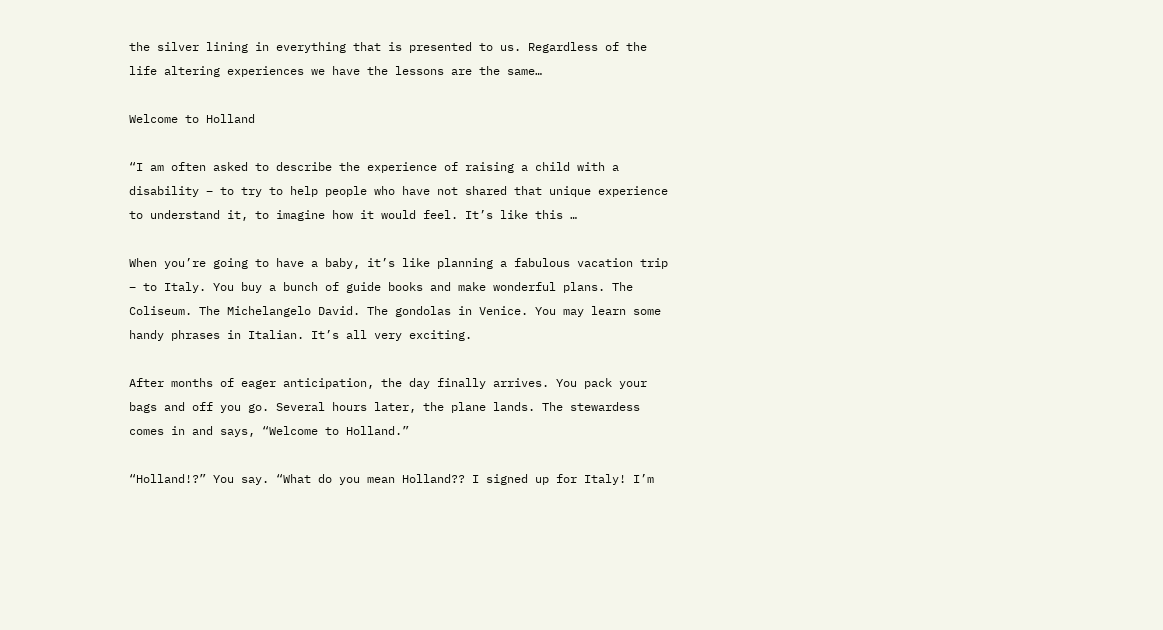the silver lining in everything that is presented to us. Regardless of the life altering experiences we have the lessons are the same…

Welcome to Holland

“I am often asked to describe the experience of raising a child with a disability – to try to help people who have not shared that unique experience to understand it, to imagine how it would feel. It’s like this …

When you’re going to have a baby, it’s like planning a fabulous vacation trip – to Italy. You buy a bunch of guide books and make wonderful plans. The Coliseum. The Michelangelo David. The gondolas in Venice. You may learn some handy phrases in Italian. It’s all very exciting.

After months of eager anticipation, the day finally arrives. You pack your bags and off you go. Several hours later, the plane lands. The stewardess comes in and says, “Welcome to Holland.”

“Holland!?” You say. “What do you mean Holland?? I signed up for Italy! I’m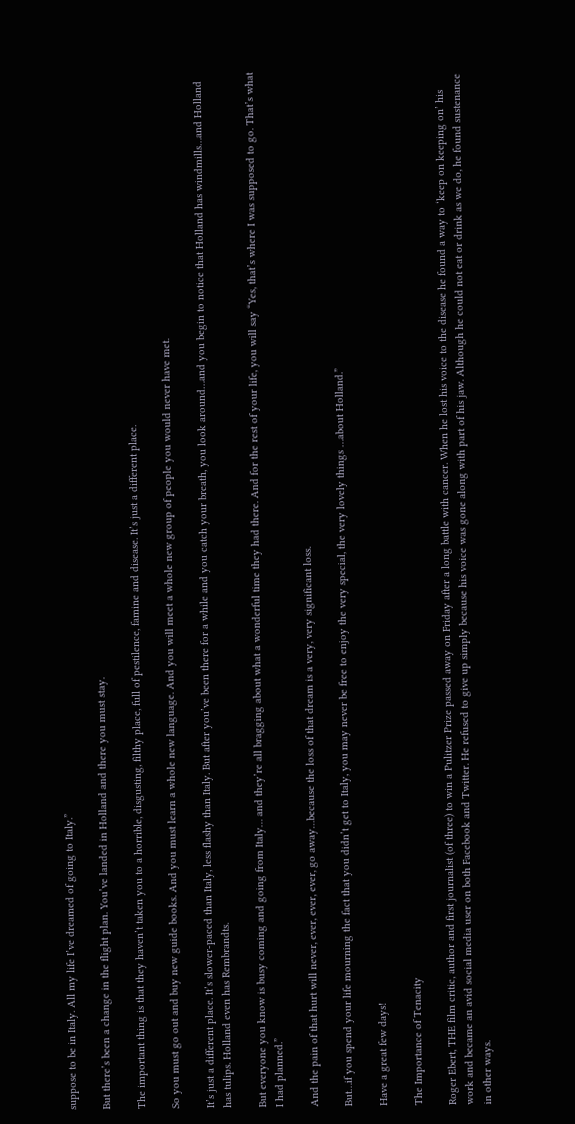suppose to be in Italy. All my life I’ve dreamed of going to Italy.”

But there’s been a change in the flight plan. You’ve landed in Holland and there you must stay.

The important thing is that they haven’t taken you to a horrible, disgusting, filthy place, full of pestilence, famine and disease. It’s just a different place.

So you must go out and buy new guide books. And you must learn a whole new language. And you will meet a whole new group of people you would never have met.

It’s just a different place. It’s slower-paced than Italy, less flashy than Italy. But after you’ve been there for a while and you catch your breath, you look around…and you begin to notice that Holland has windmills…and Holland has tulips. Holland even has Rembrandts.

But everyone you know is busy coming and going from Italy… and they’re all bragging about what a wonderful time they had there. And for the rest of your life, you will say “Yes, that’s where I was supposed to go. That’s what I had planned.”

And the pain of that hurt will never, ever, ever, ever, go away…because the loss of that dream is a very, very significant loss.

But…if you spend your life mourning the fact that you didn’t get to Italy, you may never be free to enjoy the very special, the very lovely things …about Holland.”

Have a great few days!

The Importance of Tenacity

Roger Ebert, THE film critic, author and first journalist (of three) to win a Pulitzer Prize passed away on Friday after a long battle with cancer. When he lost his voice to the disease he found a way to ‘keep on keeping on’ his work and became an avid social media user on both Facebook and Twitter. He refused to give up simply because his voice was gone along with part of his jaw. Although he could not eat or drink as we do, he found sustenance in other ways.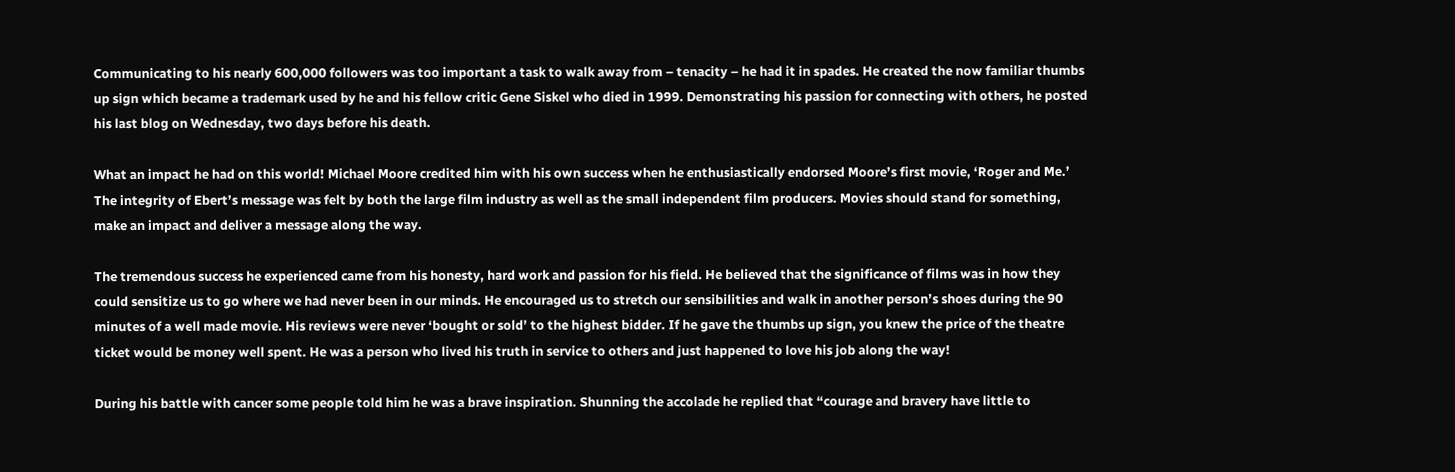Communicating to his nearly 600,000 followers was too important a task to walk away from – tenacity – he had it in spades. He created the now familiar thumbs up sign which became a trademark used by he and his fellow critic Gene Siskel who died in 1999. Demonstrating his passion for connecting with others, he posted his last blog on Wednesday, two days before his death.

What an impact he had on this world! Michael Moore credited him with his own success when he enthusiastically endorsed Moore’s first movie, ‘Roger and Me.’ The integrity of Ebert’s message was felt by both the large film industry as well as the small independent film producers. Movies should stand for something, make an impact and deliver a message along the way.

The tremendous success he experienced came from his honesty, hard work and passion for his field. He believed that the significance of films was in how they could sensitize us to go where we had never been in our minds. He encouraged us to stretch our sensibilities and walk in another person’s shoes during the 90 minutes of a well made movie. His reviews were never ‘bought or sold’ to the highest bidder. If he gave the thumbs up sign, you knew the price of the theatre ticket would be money well spent. He was a person who lived his truth in service to others and just happened to love his job along the way!

During his battle with cancer some people told him he was a brave inspiration. Shunning the accolade he replied that “courage and bravery have little to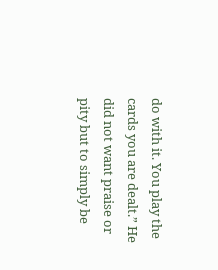do with it. You play the cards you are dealt.” He did not want praise or pity but to simply be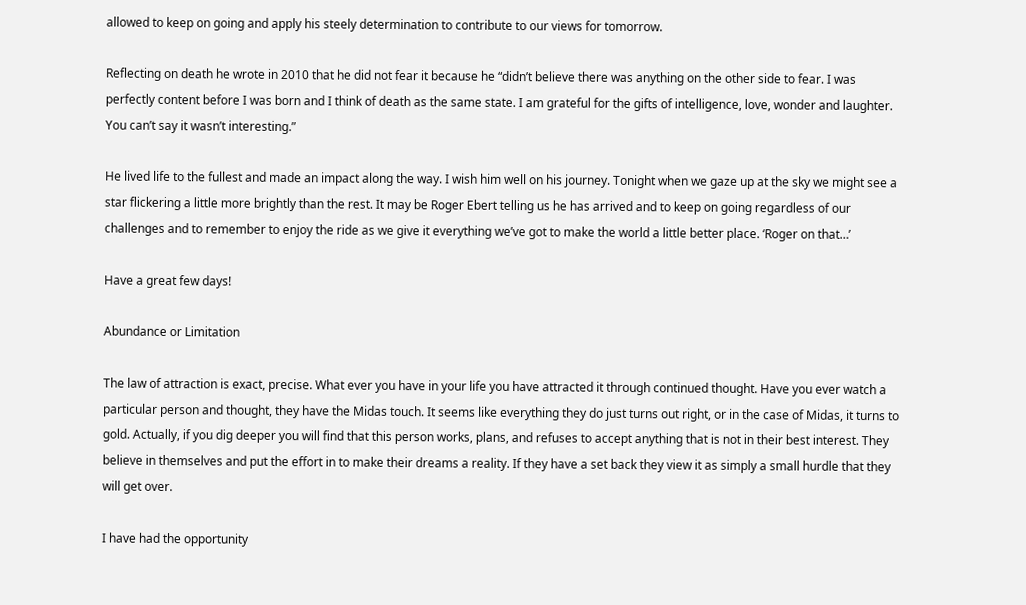allowed to keep on going and apply his steely determination to contribute to our views for tomorrow.

Reflecting on death he wrote in 2010 that he did not fear it because he “didn’t believe there was anything on the other side to fear. I was perfectly content before I was born and I think of death as the same state. I am grateful for the gifts of intelligence, love, wonder and laughter. You can’t say it wasn’t interesting.”

He lived life to the fullest and made an impact along the way. I wish him well on his journey. Tonight when we gaze up at the sky we might see a star flickering a little more brightly than the rest. It may be Roger Ebert telling us he has arrived and to keep on going regardless of our challenges and to remember to enjoy the ride as we give it everything we’ve got to make the world a little better place. ‘Roger on that…’

Have a great few days!

Abundance or Limitation

The law of attraction is exact, precise. What ever you have in your life you have attracted it through continued thought. Have you ever watch a particular person and thought, they have the Midas touch. It seems like everything they do just turns out right, or in the case of Midas, it turns to gold. Actually, if you dig deeper you will find that this person works, plans, and refuses to accept anything that is not in their best interest. They believe in themselves and put the effort in to make their dreams a reality. If they have a set back they view it as simply a small hurdle that they will get over.

I have had the opportunity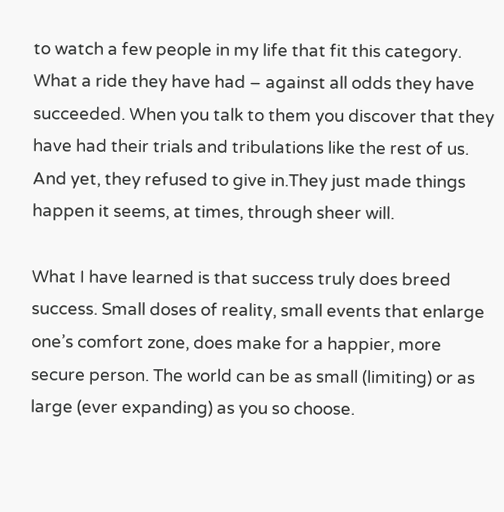to watch a few people in my life that fit this category. What a ride they have had – against all odds they have succeeded. When you talk to them you discover that they have had their trials and tribulations like the rest of us. And yet, they refused to give in.They just made things happen it seems, at times, through sheer will.

What I have learned is that success truly does breed success. Small doses of reality, small events that enlarge one’s comfort zone, does make for a happier, more secure person. The world can be as small (limiting) or as large (ever expanding) as you so choose.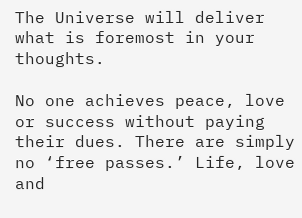The Universe will deliver what is foremost in your thoughts.

No one achieves peace, love or success without paying their dues. There are simply no ‘free passes.’ Life, love and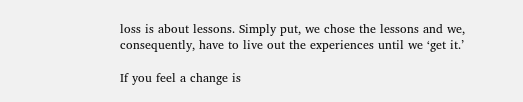loss is about lessons. Simply put, we chose the lessons and we, consequently, have to live out the experiences until we ‘get it.’

If you feel a change is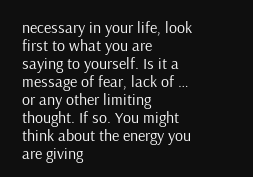necessary in your life, look first to what you are saying to yourself. Is it a message of fear, lack of … or any other limiting thought. If so. You might think about the energy you are giving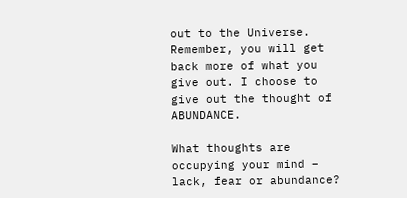out to the Universe. Remember, you will get back more of what you give out. I choose to give out the thought of ABUNDANCE.

What thoughts are occupying your mind – lack, fear or abundance?